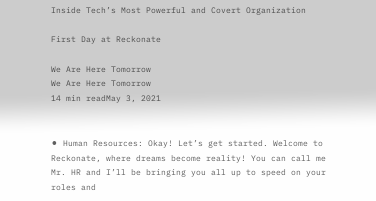Inside Tech’s Most Powerful and Covert Organization

First Day at Reckonate

We Are Here Tomorrow
We Are Here Tomorrow
14 min readMay 3, 2021


⚫ Human Resources: Okay! Let’s get started. Welcome to Reckonate, where dreams become reality! You can call me Mr. HR and I’ll be bringing you all up to speed on your roles and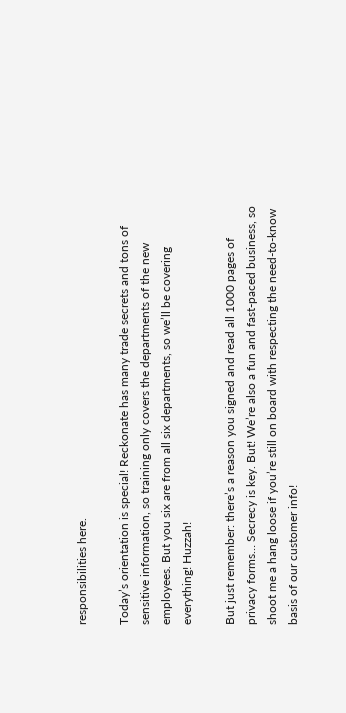responsibilities here.

Today’s orientation is special! Reckonate has many trade secrets and tons of sensitive information, so training only covers the departments of the new employees. But you six are from all six departments, so we’ll be covering everything! Huzzah!

But just remember: there’s a reason you signed and read all 1000 pages of privacy forms… Secrecy is key. But! We’re also a fun and fast-paced business, so shoot me a hang loose if you’re still on board with respecting the need-to-know basis of our customer info!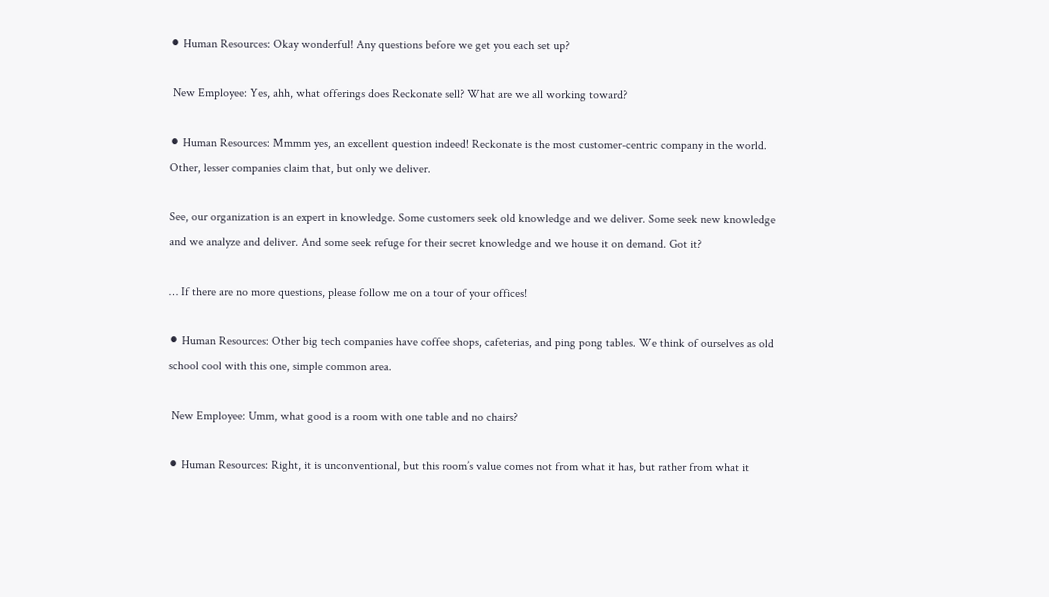⚫ Human Resources: Okay wonderful! Any questions before we get you each set up?

 New Employee: Yes, ahh, what offerings does Reckonate sell? What are we all working toward?

⚫ Human Resources: Mmmm yes, an excellent question indeed! Reckonate is the most customer-centric company in the world. Other, lesser companies claim that, but only we deliver.

See, our organization is an expert in knowledge. Some customers seek old knowledge and we deliver. Some seek new knowledge and we analyze and deliver. And some seek refuge for their secret knowledge and we house it on demand. Got it?

… If there are no more questions, please follow me on a tour of your offices!

⚫ Human Resources: Other big tech companies have coffee shops, cafeterias, and ping pong tables. We think of ourselves as old school cool with this one, simple common area.

 New Employee: Umm, what good is a room with one table and no chairs?

⚫ Human Resources: Right, it is unconventional, but this room’s value comes not from what it has, but rather from what it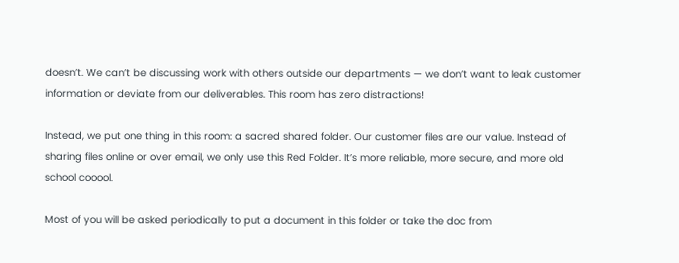doesn’t. We can’t be discussing work with others outside our departments — we don’t want to leak customer information or deviate from our deliverables. This room has zero distractions!

Instead, we put one thing in this room: a sacred shared folder. Our customer files are our value. Instead of sharing files online or over email, we only use this Red Folder. It’s more reliable, more secure, and more old school cooool.

Most of you will be asked periodically to put a document in this folder or take the doc from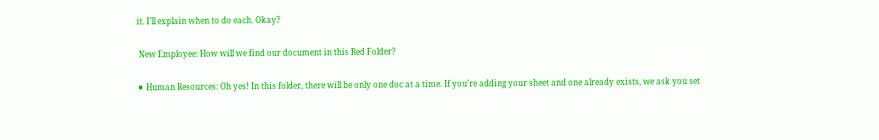it. I’ll explain when to do each. Okay?

 New Employee: How will we find our document in this Red Folder?

⚫ Human Resources: Oh yes! In this folder, there will be only one doc at a time. If you’re adding your sheet and one already exists, we ask you set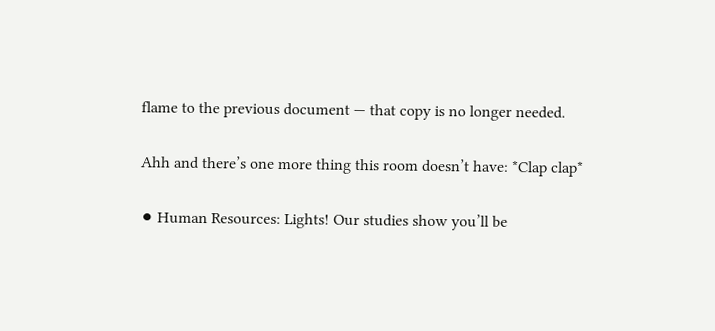flame to the previous document — that copy is no longer needed.

Ahh and there’s one more thing this room doesn’t have: *Clap clap*

⚫ Human Resources: Lights! Our studies show you’ll be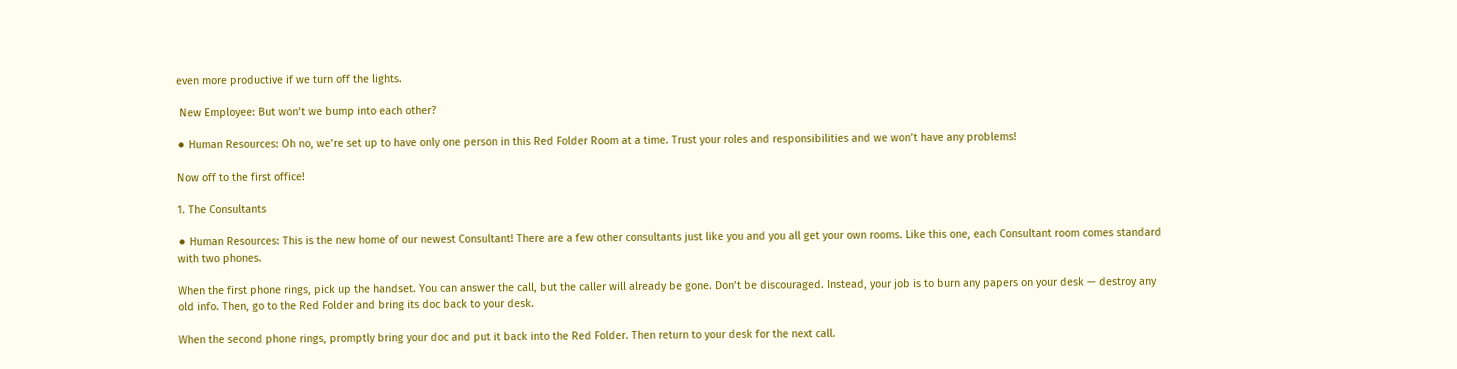even more productive if we turn off the lights.

 New Employee: But won’t we bump into each other?

⚫ Human Resources: Oh no, we’re set up to have only one person in this Red Folder Room at a time. Trust your roles and responsibilities and we won’t have any problems!

Now off to the first office!

1. The Consultants

⚫ Human Resources: This is the new home of our newest Consultant! There are a few other consultants just like you and you all get your own rooms. Like this one, each Consultant room comes standard with two phones.

When the first phone rings, pick up the handset. You can answer the call, but the caller will already be gone. Don’t be discouraged. Instead, your job is to burn any papers on your desk — destroy any old info. Then, go to the Red Folder and bring its doc back to your desk.

When the second phone rings, promptly bring your doc and put it back into the Red Folder. Then return to your desk for the next call.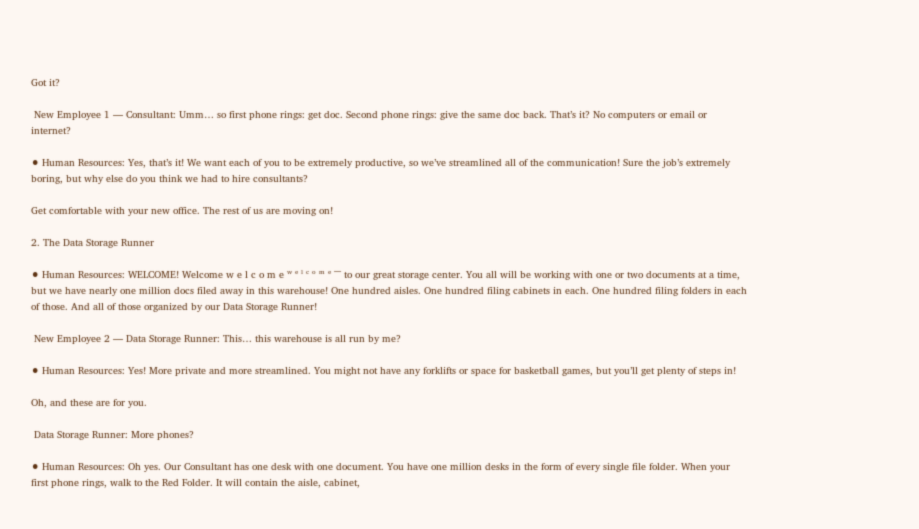Got it?

 New Employee 1 — Consultant: Umm… so first phone rings: get doc. Second phone rings: give the same doc back. That’s it? No computers or email or internet?

⚫ Human Resources: Yes, that’s it! We want each of you to be extremely productive, so we’ve streamlined all of the communication! Sure the job’s extremely boring, but why else do you think we had to hire consultants?

Get comfortable with your new office. The rest of us are moving on!

2. The Data Storage Runner

⚫ Human Resources: WELCOME! Welcome w e l c o m e ʷ ᵉ ˡ ᶜ ᵒ ᵐ ᵉ ˙˙˙˙˙˙˙ to our great storage center. You all will be working with one or two documents at a time, but we have nearly one million docs filed away in this warehouse! One hundred aisles. One hundred filing cabinets in each. One hundred filing folders in each of those. And all of those organized by our Data Storage Runner!

 New Employee 2 — Data Storage Runner: This… this warehouse is all run by me?

⚫ Human Resources: Yes! More private and more streamlined. You might not have any forklifts or space for basketball games, but you’ll get plenty of steps in!

Oh, and these are for you.

 Data Storage Runner: More phones?

⚫ Human Resources: Oh yes. Our Consultant has one desk with one document. You have one million desks in the form of every single file folder. When your first phone rings, walk to the Red Folder. It will contain the aisle, cabinet,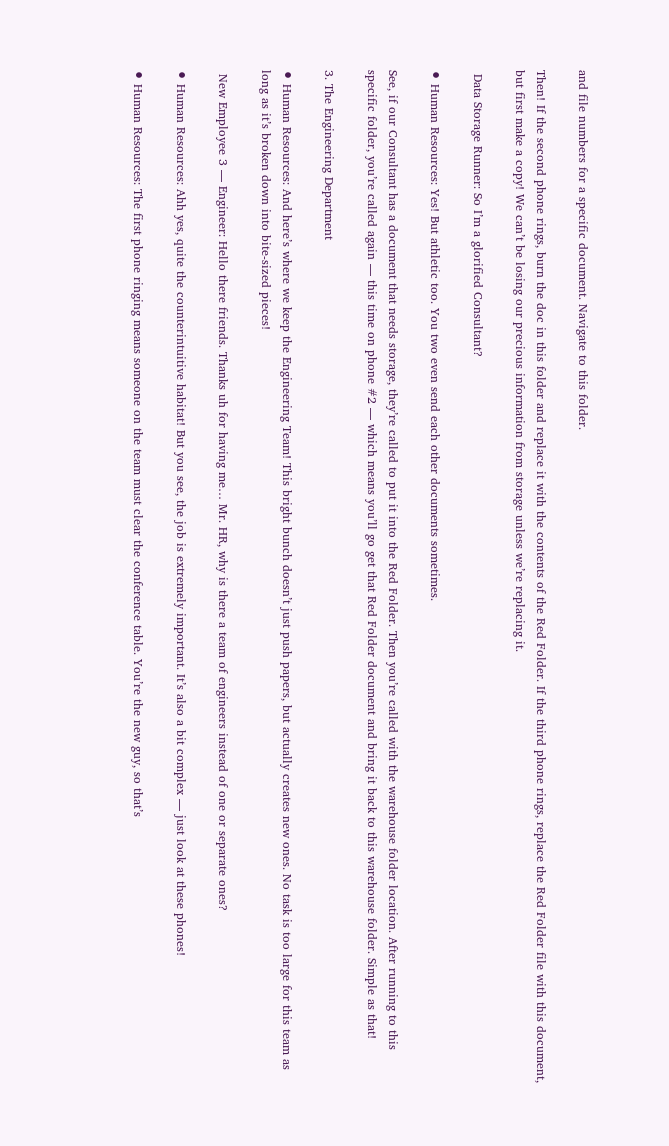and file numbers for a specific document. Navigate to this folder.

Then! If the second phone rings, burn the doc in this folder and replace it with the contents of the Red Folder. If the third phone rings, replace the Red Folder file with this document, but first make a copy! We can’t be losing our precious information from storage unless we’re replacing it.

 Data Storage Runner: So I’m a glorified Consultant?

⚫ Human Resources: Yes! But athletic too. You two even send each other documents sometimes.

See, if our Consultant has a document that needs storage, they’re called to put it into the Red Folder. Then you’re called with the warehouse folder location. After running to this specific folder, you’re called again — this time on phone #2 — which means you’ll go get that Red Folder document and bring it back to this warehouse folder. Simple as that!

3. The Engineering Department

⚫ Human Resources: And here’s where we keep the Engineering Team! This bright bunch doesn’t just push papers, but actually creates new ones. No task is too large for this team as long as it’s broken down into bite-sized pieces!

 New Employee 3 — Engineer: Hello there friends. Thanks uh for having me… Mr. HR, why is there a team of engineers instead of one or separate ones?

⚫ Human Resources: Ahh yes, quite the counterintuitive habitat! But you see, the job is extremely important. It’s also a bit complex — just look at these phones!

⚫ Human Resources: The first phone ringing means someone on the team must clear the conference table. You’re the new guy, so that’s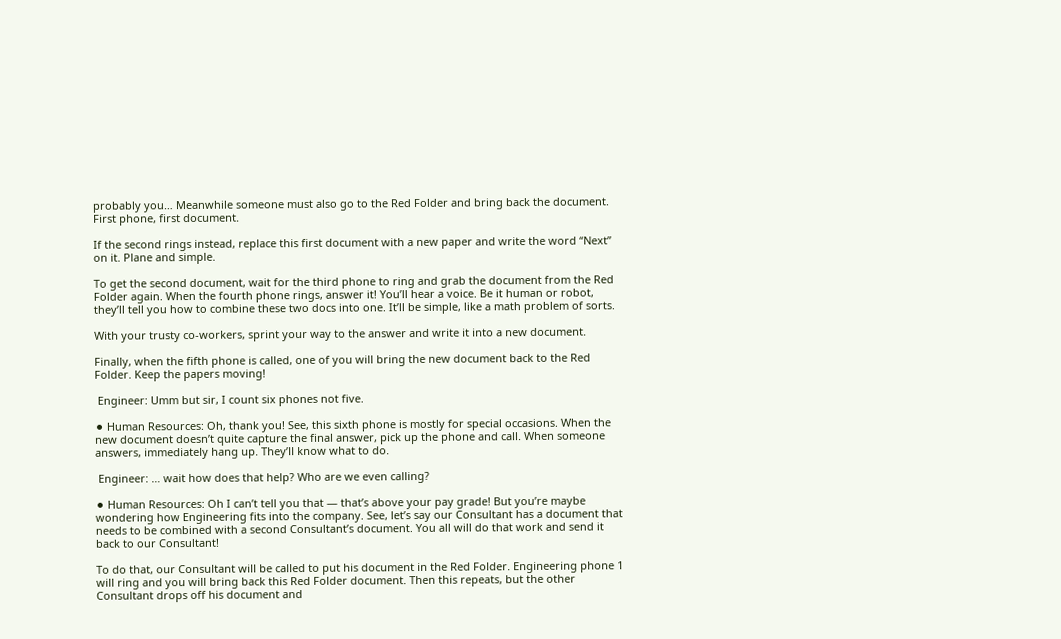probably you… Meanwhile someone must also go to the Red Folder and bring back the document. First phone, first document.

If the second rings instead, replace this first document with a new paper and write the word “Next” on it. Plane and simple.

To get the second document, wait for the third phone to ring and grab the document from the Red Folder again. When the fourth phone rings, answer it! You’ll hear a voice. Be it human or robot, they’ll tell you how to combine these two docs into one. It’ll be simple, like a math problem of sorts.

With your trusty co-workers, sprint your way to the answer and write it into a new document.

Finally, when the fifth phone is called, one of you will bring the new document back to the Red Folder. Keep the papers moving!

 Engineer: Umm but sir, I count six phones not five.

⚫ Human Resources: Oh, thank you! See, this sixth phone is mostly for special occasions. When the new document doesn’t quite capture the final answer, pick up the phone and call. When someone answers, immediately hang up. They’ll know what to do.

 Engineer: … wait how does that help? Who are we even calling?

⚫ Human Resources: Oh I can’t tell you that — that’s above your pay grade! But you’re maybe wondering how Engineering fits into the company. See, let’s say our Consultant has a document that needs to be combined with a second Consultant’s document. You all will do that work and send it back to our Consultant!

To do that, our Consultant will be called to put his document in the Red Folder. Engineering phone 1 will ring and you will bring back this Red Folder document. Then this repeats, but the other Consultant drops off his document and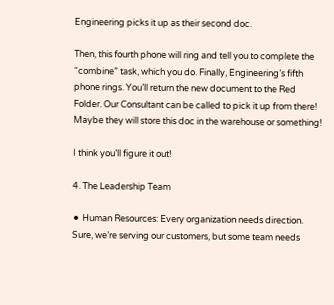Engineering picks it up as their second doc.

Then, this fourth phone will ring and tell you to complete the “combine” task, which you do. Finally, Engineering’s fifth phone rings. You’ll return the new document to the Red Folder. Our Consultant can be called to pick it up from there! Maybe they will store this doc in the warehouse or something!

I think you’ll figure it out!

4. The Leadership Team

⚫ Human Resources: Every organization needs direction. Sure, we’re serving our customers, but some team needs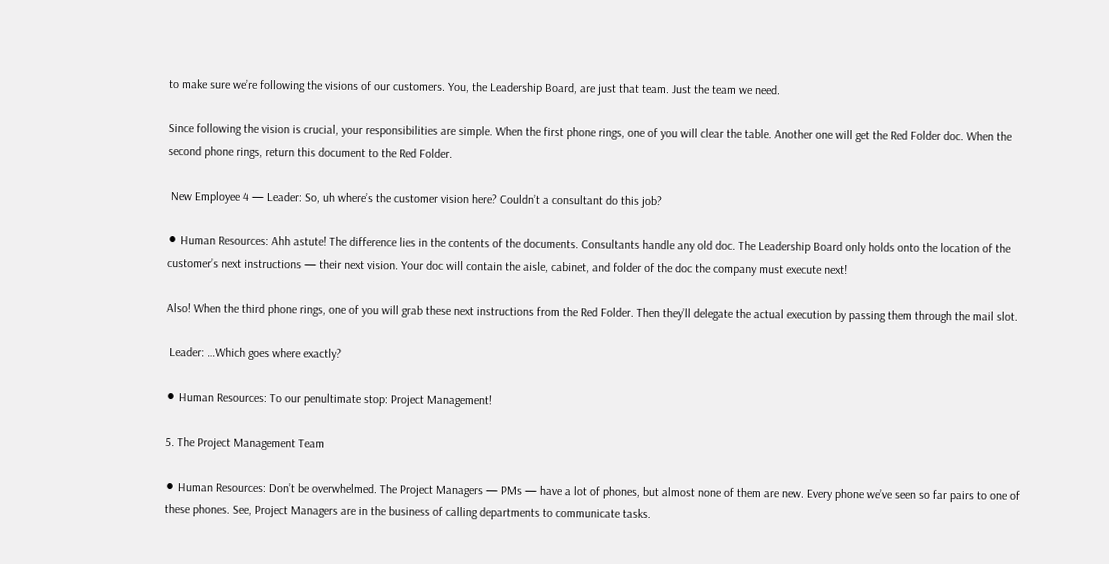to make sure we’re following the visions of our customers. You, the Leadership Board, are just that team. Just the team we need.

Since following the vision is crucial, your responsibilities are simple. When the first phone rings, one of you will clear the table. Another one will get the Red Folder doc. When the second phone rings, return this document to the Red Folder.

 New Employee 4 — Leader: So, uh where’s the customer vision here? Couldn’t a consultant do this job?

⚫ Human Resources: Ahh astute! The difference lies in the contents of the documents. Consultants handle any old doc. The Leadership Board only holds onto the location of the customer’s next instructions — their next vision. Your doc will contain the aisle, cabinet, and folder of the doc the company must execute next!

Also! When the third phone rings, one of you will grab these next instructions from the Red Folder. Then they’ll delegate the actual execution by passing them through the mail slot.

 Leader: …Which goes where exactly?

⚫ Human Resources: To our penultimate stop: Project Management!

5. The Project Management Team

⚫ Human Resources: Don’t be overwhelmed. The Project Managers — PMs — have a lot of phones, but almost none of them are new. Every phone we’ve seen so far pairs to one of these phones. See, Project Managers are in the business of calling departments to communicate tasks.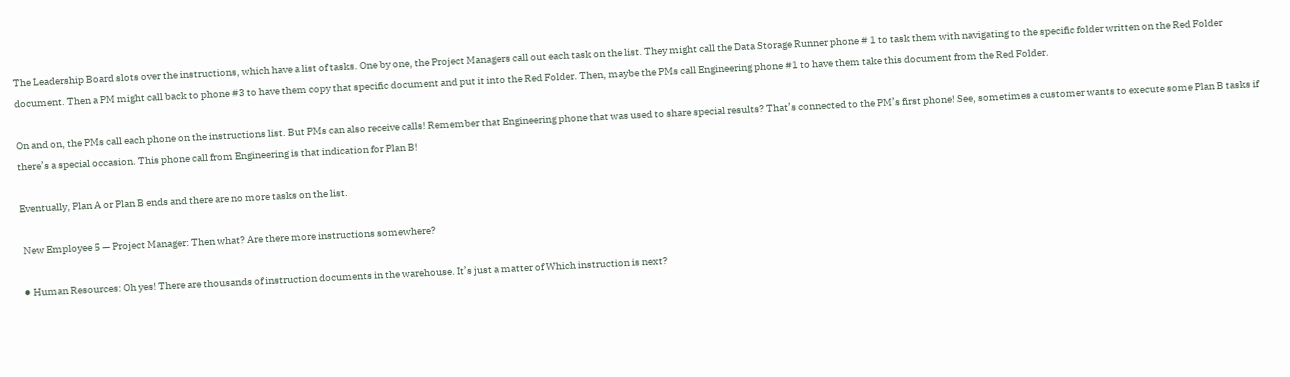The Leadership Board slots over the instructions, which have a list of tasks. One by one, the Project Managers call out each task on the list. They might call the Data Storage Runner phone # 1 to task them with navigating to the specific folder written on the Red Folder document. Then a PM might call back to phone #3 to have them copy that specific document and put it into the Red Folder. Then, maybe the PMs call Engineering phone #1 to have them take this document from the Red Folder.

On and on, the PMs call each phone on the instructions list. But PMs can also receive calls! Remember that Engineering phone that was used to share special results? That’s connected to the PM’s first phone! See, sometimes a customer wants to execute some Plan B tasks if there’s a special occasion. This phone call from Engineering is that indication for Plan B!

Eventually, Plan A or Plan B ends and there are no more tasks on the list.

 New Employee 5 — Project Manager: Then what? Are there more instructions somewhere?

⚫ Human Resources: Oh yes! There are thousands of instruction documents in the warehouse. It’s just a matter of Which instruction is next?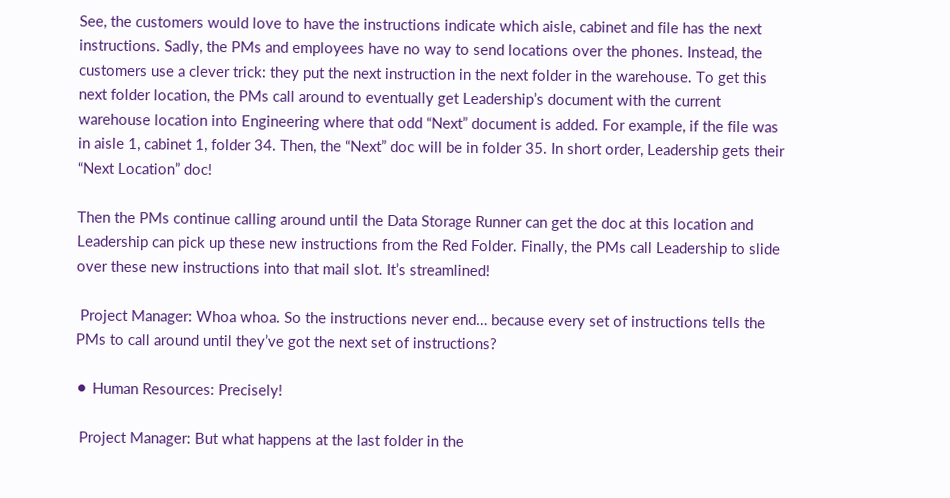See, the customers would love to have the instructions indicate which aisle, cabinet and file has the next instructions. Sadly, the PMs and employees have no way to send locations over the phones. Instead, the customers use a clever trick: they put the next instruction in the next folder in the warehouse. To get this next folder location, the PMs call around to eventually get Leadership’s document with the current warehouse location into Engineering where that odd “Next” document is added. For example, if the file was in aisle 1, cabinet 1, folder 34. Then, the “Next” doc will be in folder 35. In short order, Leadership gets their “Next Location” doc!

Then the PMs continue calling around until the Data Storage Runner can get the doc at this location and Leadership can pick up these new instructions from the Red Folder. Finally, the PMs call Leadership to slide over these new instructions into that mail slot. It’s streamlined!

 Project Manager: Whoa whoa. So the instructions never end… because every set of instructions tells the PMs to call around until they’ve got the next set of instructions?

⚫ Human Resources: Precisely!

 Project Manager: But what happens at the last folder in the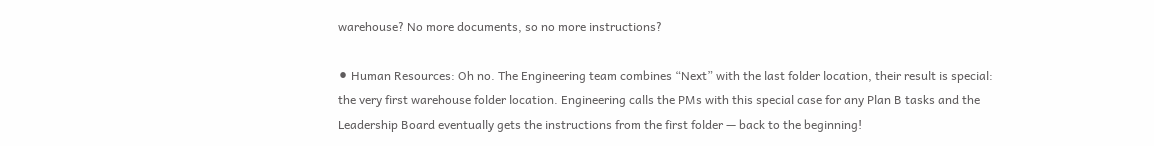warehouse? No more documents, so no more instructions?

⚫ Human Resources: Oh no. The Engineering team combines “Next” with the last folder location, their result is special: the very first warehouse folder location. Engineering calls the PMs with this special case for any Plan B tasks and the Leadership Board eventually gets the instructions from the first folder — back to the beginning!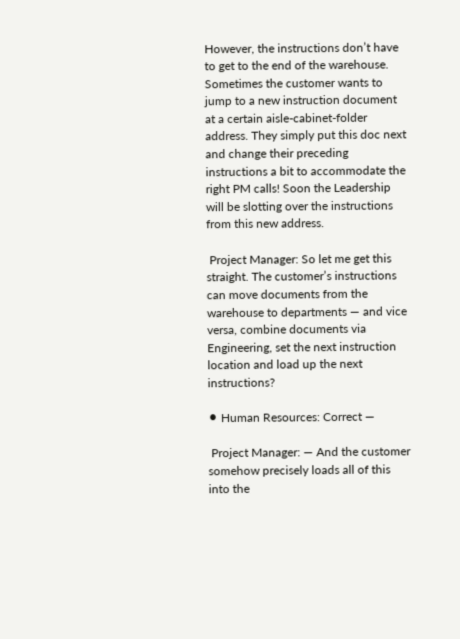However, the instructions don’t have to get to the end of the warehouse. Sometimes the customer wants to jump to a new instruction document at a certain aisle-cabinet-folder address. They simply put this doc next and change their preceding instructions a bit to accommodate the right PM calls! Soon the Leadership will be slotting over the instructions from this new address.

 Project Manager: So let me get this straight. The customer’s instructions can move documents from the warehouse to departments — and vice versa, combine documents via Engineering, set the next instruction location and load up the next instructions?

⚫ Human Resources: Correct —

 Project Manager: — And the customer somehow precisely loads all of this into the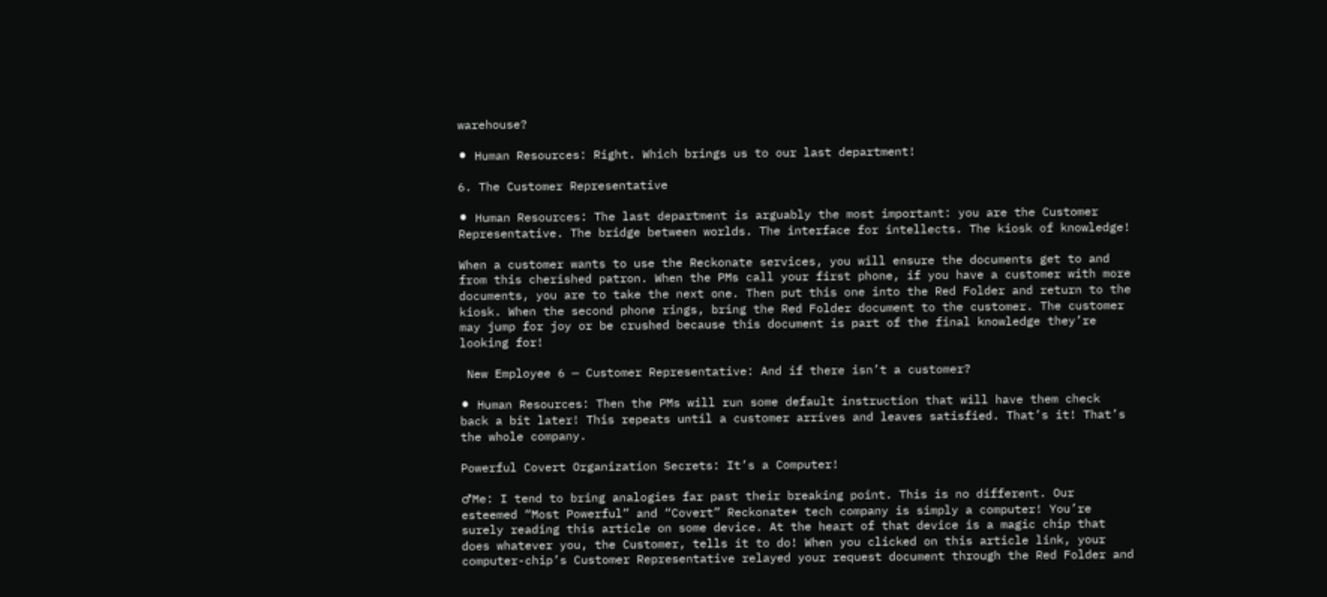warehouse?

⚫ Human Resources: Right. Which brings us to our last department!

6. The Customer Representative

⚫ Human Resources: The last department is arguably the most important: you are the Customer Representative. The bridge between worlds. The interface for intellects. The kiosk of knowledge!

When a customer wants to use the Reckonate services, you will ensure the documents get to and from this cherished patron. When the PMs call your first phone, if you have a customer with more documents, you are to take the next one. Then put this one into the Red Folder and return to the kiosk. When the second phone rings, bring the Red Folder document to the customer. The customer may jump for joy or be crushed because this document is part of the final knowledge they’re looking for!

 New Employee 6 — Customer Representative: And if there isn’t a customer?

⚫ Human Resources: Then the PMs will run some default instruction that will have them check back a bit later! This repeats until a customer arrives and leaves satisfied. That’s it! That’s the whole company.

Powerful Covert Organization Secrets: It’s a Computer!

♂Me: I tend to bring analogies far past their breaking point. This is no different. Our esteemed “Most Powerful” and “Covert” Reckonate* tech company is simply a computer! You’re surely reading this article on some device. At the heart of that device is a magic chip that does whatever you, the Customer, tells it to do! When you clicked on this article link, your computer-chip’s Customer Representative relayed your request document through the Red Folder and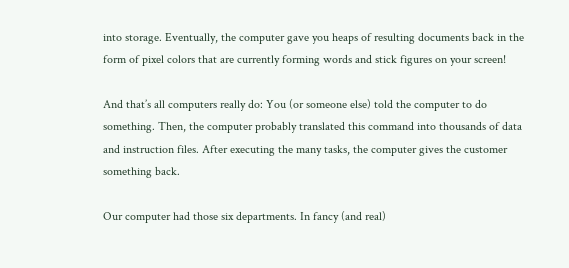into storage. Eventually, the computer gave you heaps of resulting documents back in the form of pixel colors that are currently forming words and stick figures on your screen!

And that’s all computers really do: You (or someone else) told the computer to do something. Then, the computer probably translated this command into thousands of data and instruction files. After executing the many tasks, the computer gives the customer something back.

Our computer had those six departments. In fancy (and real)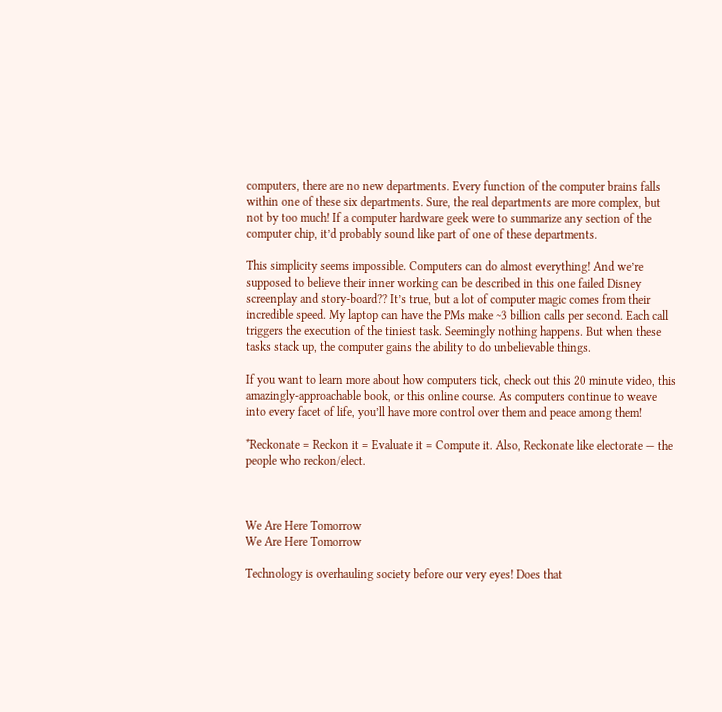computers, there are no new departments. Every function of the computer brains falls within one of these six departments. Sure, the real departments are more complex, but not by too much! If a computer hardware geek were to summarize any section of the computer chip, it’d probably sound like part of one of these departments.

This simplicity seems impossible. Computers can do almost everything! And we’re supposed to believe their inner working can be described in this one failed Disney screenplay and story-board?? It’s true, but a lot of computer magic comes from their incredible speed. My laptop can have the PMs make ~3 billion calls per second. Each call triggers the execution of the tiniest task. Seemingly nothing happens. But when these tasks stack up, the computer gains the ability to do unbelievable things.

If you want to learn more about how computers tick, check out this 20 minute video, this amazingly-approachable book, or this online course. As computers continue to weave into every facet of life, you’ll have more control over them and peace among them!

*Reckonate = Reckon it = Evaluate it = Compute it. Also, Reckonate like electorate — the people who reckon/elect.



We Are Here Tomorrow
We Are Here Tomorrow

Technology is overhauling society before our very eyes! Does that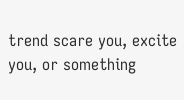trend scare you, excite you, or something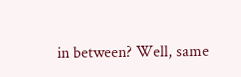in between? Well, same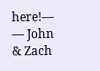here!— — John & Zach